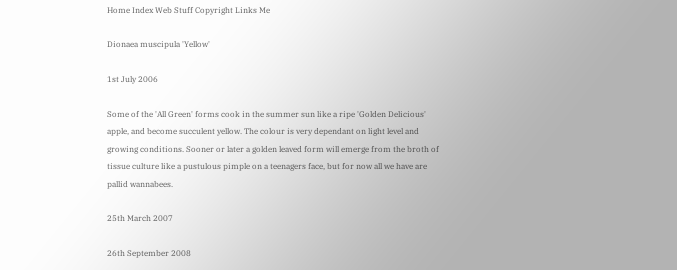Home Index Web Stuff Copyright Links Me

Dionaea muscipula 'Yellow'

1st July 2006

Some of the 'All Green' forms cook in the summer sun like a ripe 'Golden Delicious' apple, and become succulent yellow. The colour is very dependant on light level and growing conditions. Sooner or later a golden leaved form will emerge from the broth of tissue culture like a pustulous pimple on a teenagers face, but for now all we have are pallid wannabees.

25th March 2007

26th September 2008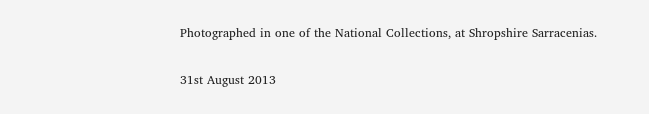Photographed in one of the National Collections, at Shropshire Sarracenias.

31st August 2013